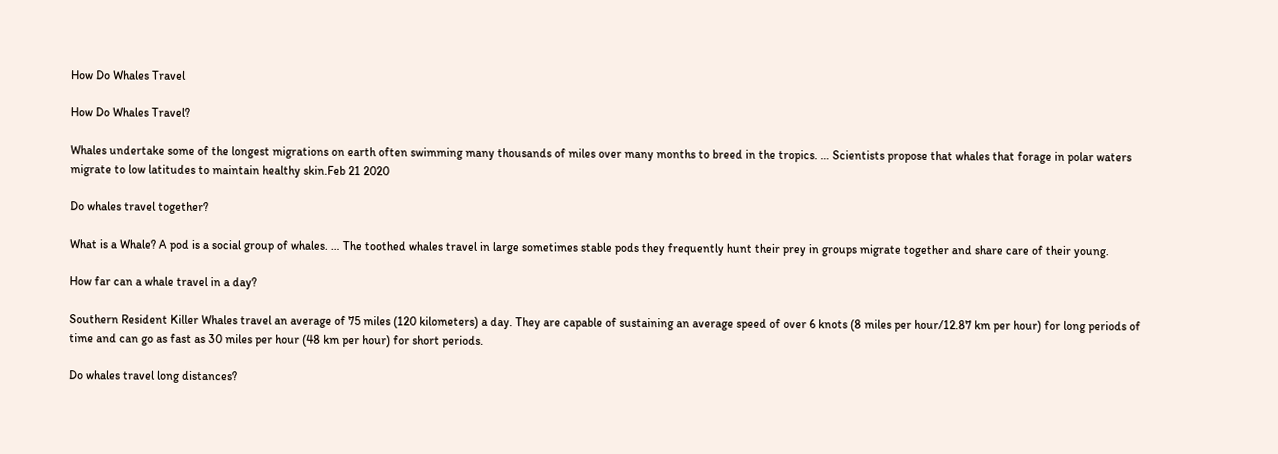How Do Whales Travel

How Do Whales Travel?

Whales undertake some of the longest migrations on earth often swimming many thousands of miles over many months to breed in the tropics. … Scientists propose that whales that forage in polar waters migrate to low latitudes to maintain healthy skin.Feb 21 2020

Do whales travel together?

What is a Whale? A pod is a social group of whales. … The toothed whales travel in large sometimes stable pods they frequently hunt their prey in groups migrate together and share care of their young.

How far can a whale travel in a day?

Southern Resident Killer Whales travel an average of 75 miles (120 kilometers) a day. They are capable of sustaining an average speed of over 6 knots (8 miles per hour/12.87 km per hour) for long periods of time and can go as fast as 30 miles per hour (48 km per hour) for short periods.

Do whales travel long distances?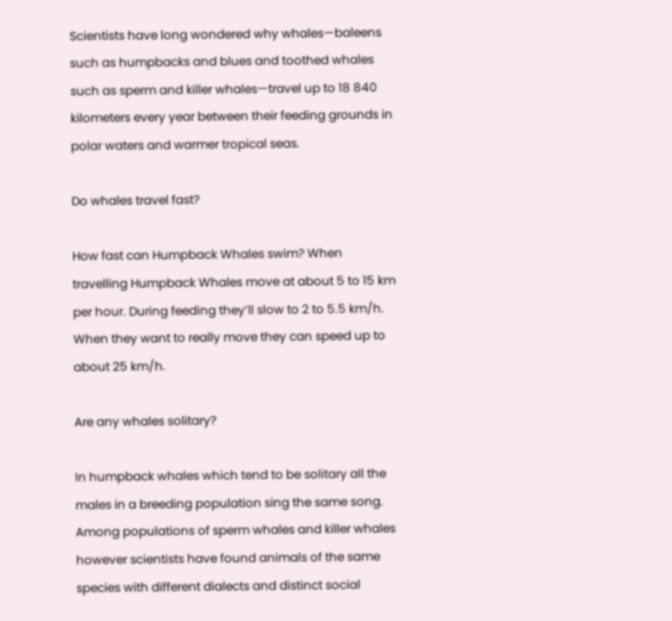Scientists have long wondered why whales—baleens such as humpbacks and blues and toothed whales such as sperm and killer whales—travel up to 18 840 kilometers every year between their feeding grounds in polar waters and warmer tropical seas.

Do whales travel fast?

How fast can Humpback Whales swim? When travelling Humpback Whales move at about 5 to 15 km per hour. During feeding they’ll slow to 2 to 5.5 km/h. When they want to really move they can speed up to about 25 km/h.

Are any whales solitary?

In humpback whales which tend to be solitary all the males in a breeding population sing the same song. Among populations of sperm whales and killer whales however scientists have found animals of the same species with different dialects and distinct social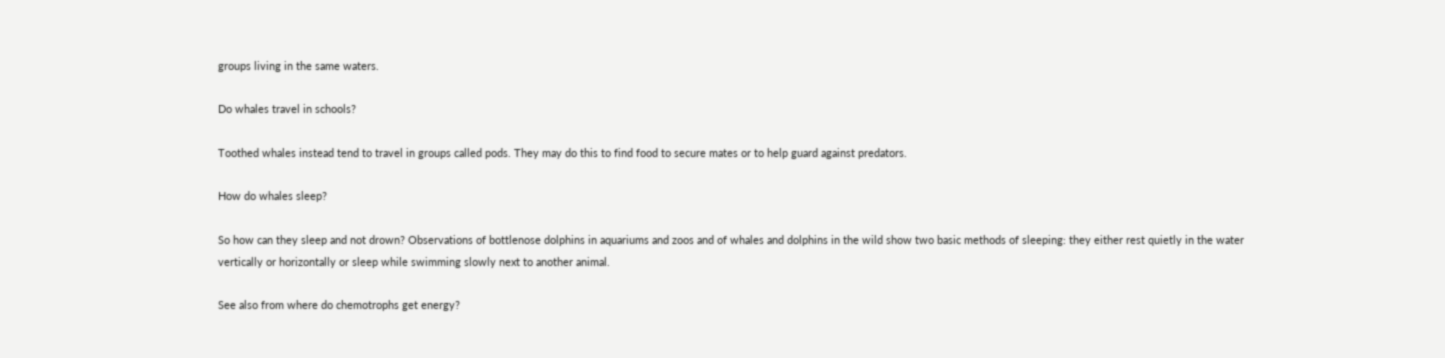groups living in the same waters.

Do whales travel in schools?

Toothed whales instead tend to travel in groups called pods. They may do this to find food to secure mates or to help guard against predators.

How do whales sleep?

So how can they sleep and not drown? Observations of bottlenose dolphins in aquariums and zoos and of whales and dolphins in the wild show two basic methods of sleeping: they either rest quietly in the water vertically or horizontally or sleep while swimming slowly next to another animal.

See also from where do chemotrophs get energy?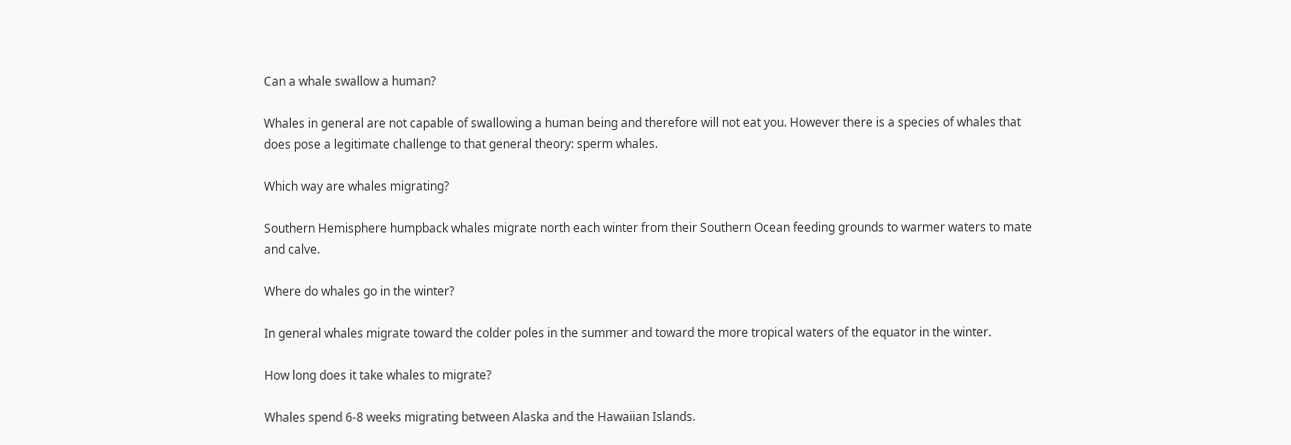Can a whale swallow a human?

Whales in general are not capable of swallowing a human being and therefore will not eat you. However there is a species of whales that does pose a legitimate challenge to that general theory: sperm whales.

Which way are whales migrating?

Southern Hemisphere humpback whales migrate north each winter from their Southern Ocean feeding grounds to warmer waters to mate and calve.

Where do whales go in the winter?

In general whales migrate toward the colder poles in the summer and toward the more tropical waters of the equator in the winter.

How long does it take whales to migrate?

Whales spend 6-8 weeks migrating between Alaska and the Hawaiian Islands.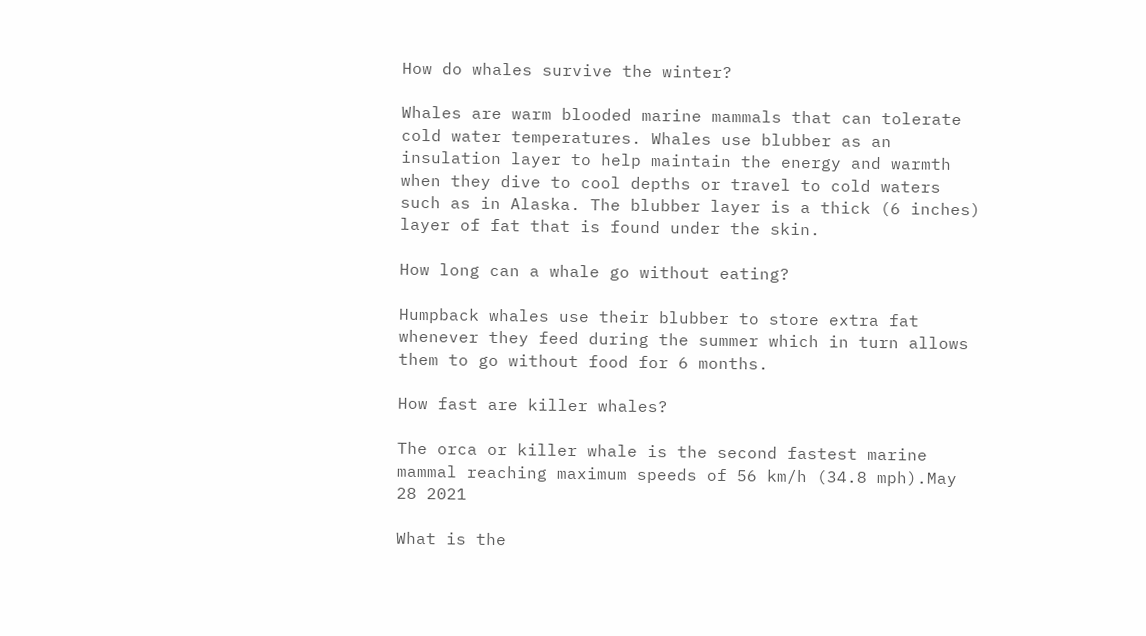How do whales survive the winter?

Whales are warm blooded marine mammals that can tolerate cold water temperatures. Whales use blubber as an insulation layer to help maintain the energy and warmth when they dive to cool depths or travel to cold waters such as in Alaska. The blubber layer is a thick (6 inches) layer of fat that is found under the skin.

How long can a whale go without eating?

Humpback whales use their blubber to store extra fat whenever they feed during the summer which in turn allows them to go without food for 6 months.

How fast are killer whales?

The orca or killer whale is the second fastest marine mammal reaching maximum speeds of 56 km/h (34.8 mph).May 28 2021

What is the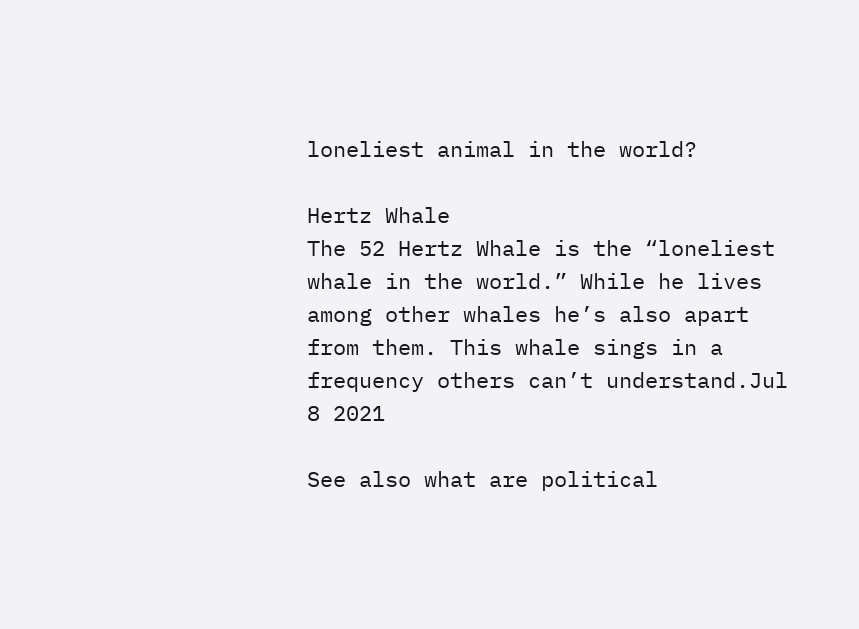loneliest animal in the world?

Hertz Whale
The 52 Hertz Whale is the “loneliest whale in the world.” While he lives among other whales he’s also apart from them. This whale sings in a frequency others can’t understand.Jul 8 2021

See also what are political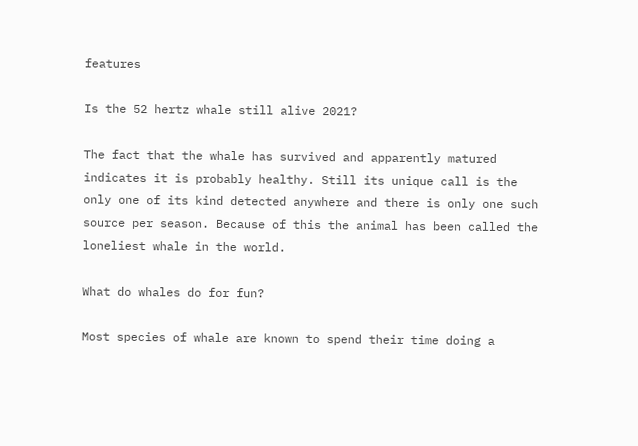features

Is the 52 hertz whale still alive 2021?

The fact that the whale has survived and apparently matured indicates it is probably healthy. Still its unique call is the only one of its kind detected anywhere and there is only one such source per season. Because of this the animal has been called the loneliest whale in the world.

What do whales do for fun?

Most species of whale are known to spend their time doing a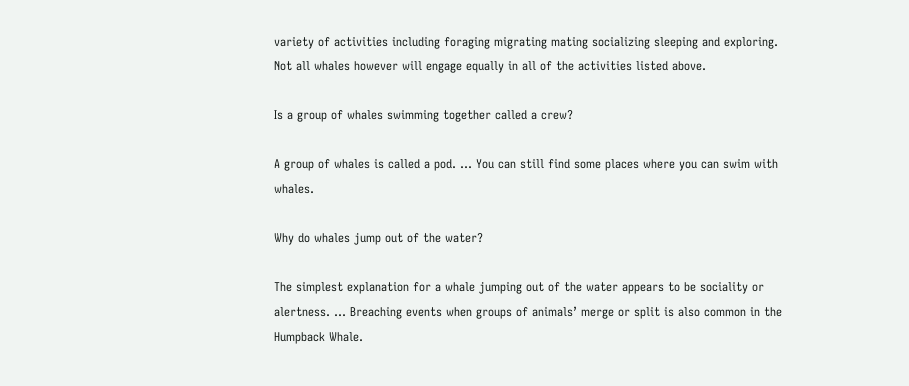variety of activities including foraging migrating mating socializing sleeping and exploring. Not all whales however will engage equally in all of the activities listed above.

Is a group of whales swimming together called a crew?

A group of whales is called a pod. … You can still find some places where you can swim with whales.

Why do whales jump out of the water?

The simplest explanation for a whale jumping out of the water appears to be sociality or alertness. … Breaching events when groups of animals’ merge or split is also common in the Humpback Whale.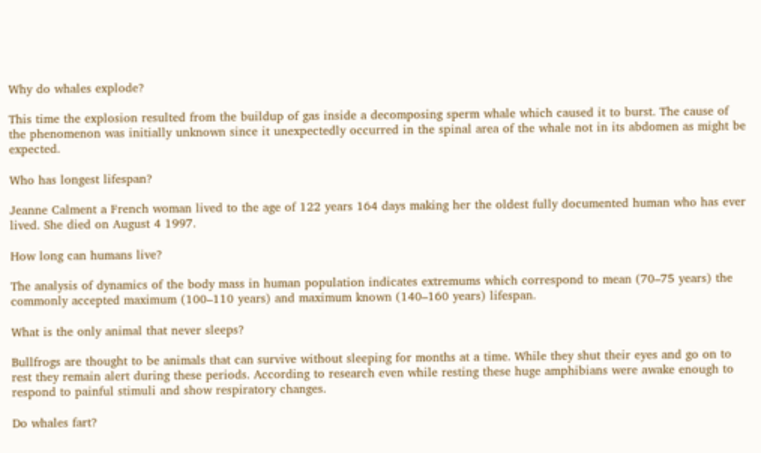Why do whales explode?

This time the explosion resulted from the buildup of gas inside a decomposing sperm whale which caused it to burst. The cause of the phenomenon was initially unknown since it unexpectedly occurred in the spinal area of the whale not in its abdomen as might be expected.

Who has longest lifespan?

Jeanne Calment a French woman lived to the age of 122 years 164 days making her the oldest fully documented human who has ever lived. She died on August 4 1997.

How long can humans live?

The analysis of dynamics of the body mass in human population indicates extremums which correspond to mean (70–75 years) the commonly accepted maximum (100–110 years) and maximum known (140–160 years) lifespan.

What is the only animal that never sleeps?

Bullfrogs are thought to be animals that can survive without sleeping for months at a time. While they shut their eyes and go on to rest they remain alert during these periods. According to research even while resting these huge amphibians were awake enough to respond to painful stimuli and show respiratory changes.

Do whales fart?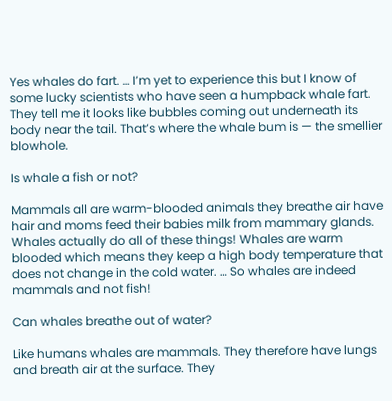Yes whales do fart. … I’m yet to experience this but I know of some lucky scientists who have seen a humpback whale fart. They tell me it looks like bubbles coming out underneath its body near the tail. That’s where the whale bum is — the smellier blowhole.

Is whale a fish or not?

Mammals all are warm-blooded animals they breathe air have hair and moms feed their babies milk from mammary glands. Whales actually do all of these things! Whales are warm blooded which means they keep a high body temperature that does not change in the cold water. … So whales are indeed mammals and not fish!

Can whales breathe out of water?

Like humans whales are mammals. They therefore have lungs and breath air at the surface. They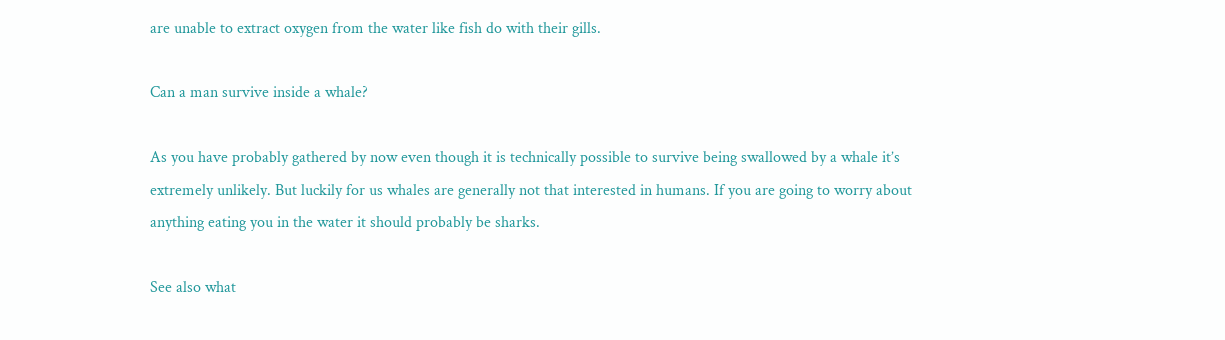are unable to extract oxygen from the water like fish do with their gills.

Can a man survive inside a whale?

As you have probably gathered by now even though it is technically possible to survive being swallowed by a whale it’s extremely unlikely. But luckily for us whales are generally not that interested in humans. If you are going to worry about anything eating you in the water it should probably be sharks.

See also what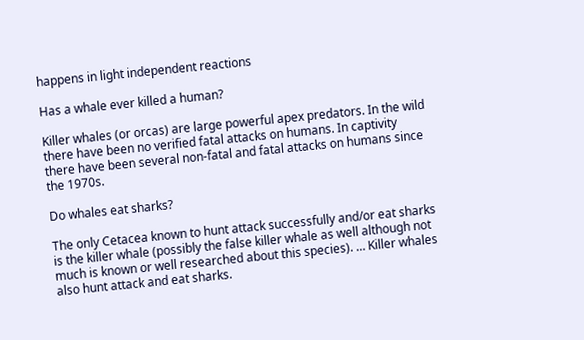happens in light independent reactions

Has a whale ever killed a human?

Killer whales (or orcas) are large powerful apex predators. In the wild there have been no verified fatal attacks on humans. In captivity there have been several non-fatal and fatal attacks on humans since the 1970s.

Do whales eat sharks?

The only Cetacea known to hunt attack successfully and/or eat sharks is the killer whale (possibly the false killer whale as well although not much is known or well researched about this species). … Killer whales also hunt attack and eat sharks.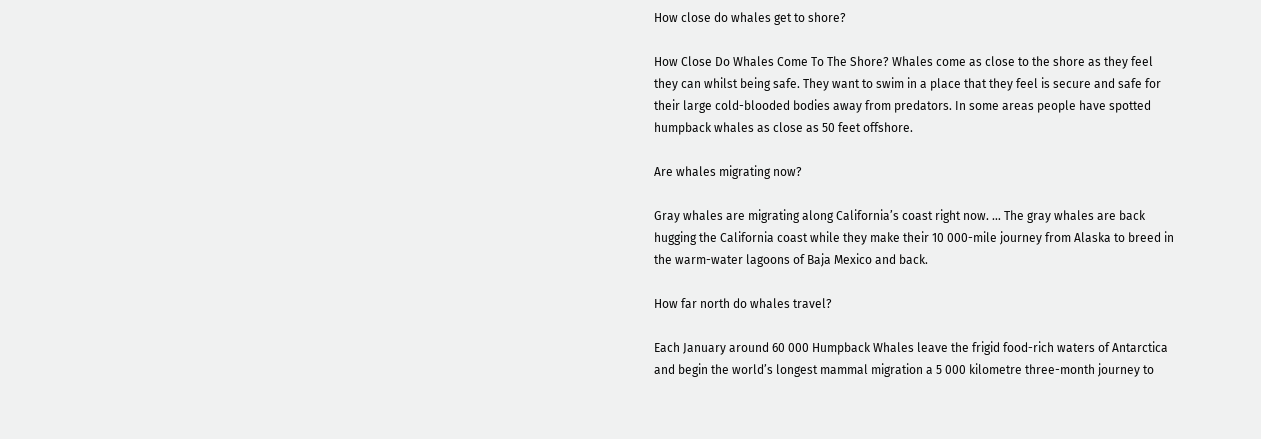How close do whales get to shore?

How Close Do Whales Come To The Shore? Whales come as close to the shore as they feel they can whilst being safe. They want to swim in a place that they feel is secure and safe for their large cold-blooded bodies away from predators. In some areas people have spotted humpback whales as close as 50 feet offshore.

Are whales migrating now?

Gray whales are migrating along California’s coast right now. … The gray whales are back hugging the California coast while they make their 10 000-mile journey from Alaska to breed in the warm-water lagoons of Baja Mexico and back.

How far north do whales travel?

Each January around 60 000 Humpback Whales leave the frigid food-rich waters of Antarctica and begin the world’s longest mammal migration a 5 000 kilometre three-month journey to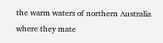the warm waters of northern Australia where they mate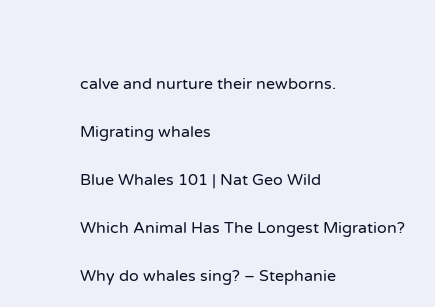calve and nurture their newborns.

Migrating whales

Blue Whales 101 | Nat Geo Wild

Which Animal Has The Longest Migration?

Why do whales sing? – Stephanie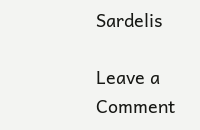Sardelis

Leave a Comment